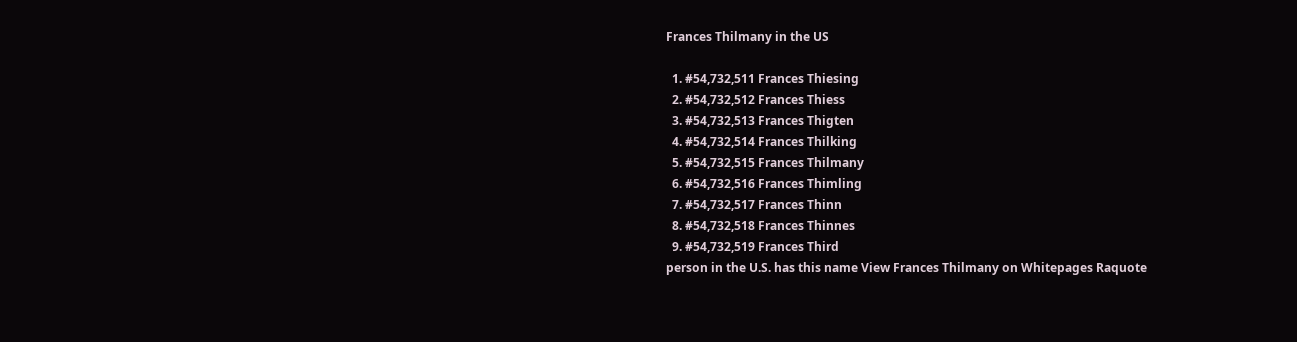Frances Thilmany in the US

  1. #54,732,511 Frances Thiesing
  2. #54,732,512 Frances Thiess
  3. #54,732,513 Frances Thigten
  4. #54,732,514 Frances Thilking
  5. #54,732,515 Frances Thilmany
  6. #54,732,516 Frances Thimling
  7. #54,732,517 Frances Thinn
  8. #54,732,518 Frances Thinnes
  9. #54,732,519 Frances Third
person in the U.S. has this name View Frances Thilmany on Whitepages Raquote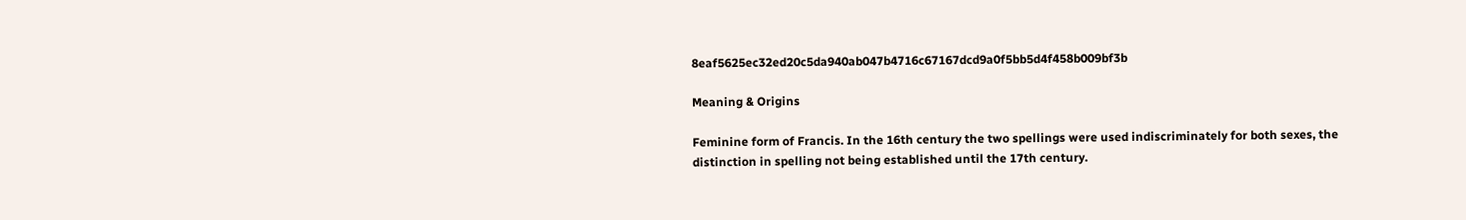8eaf5625ec32ed20c5da940ab047b4716c67167dcd9a0f5bb5d4f458b009bf3b

Meaning & Origins

Feminine form of Francis. In the 16th century the two spellings were used indiscriminately for both sexes, the distinction in spelling not being established until the 17th century.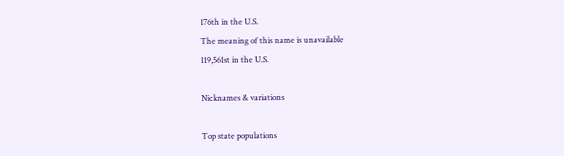176th in the U.S.
The meaning of this name is unavailable
119,561st in the U.S.

Nicknames & variations

Top state populations